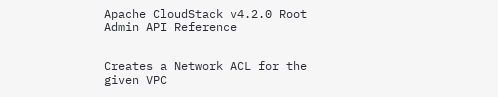Apache CloudStack v4.2.0 Root Admin API Reference


Creates a Network ACL for the given VPC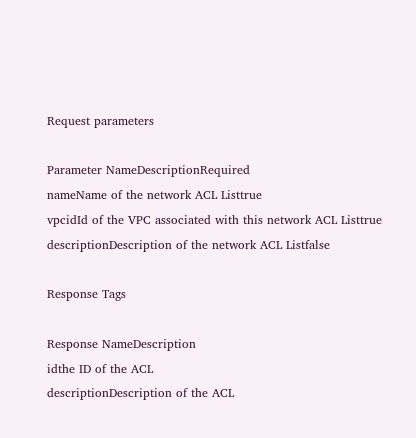Request parameters

Parameter NameDescriptionRequired
nameName of the network ACL Listtrue
vpcidId of the VPC associated with this network ACL Listtrue
descriptionDescription of the network ACL Listfalse

Response Tags

Response NameDescription
idthe ID of the ACL
descriptionDescription of the ACL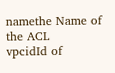namethe Name of the ACL
vpcidId of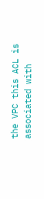the VPC this ACL is associated with